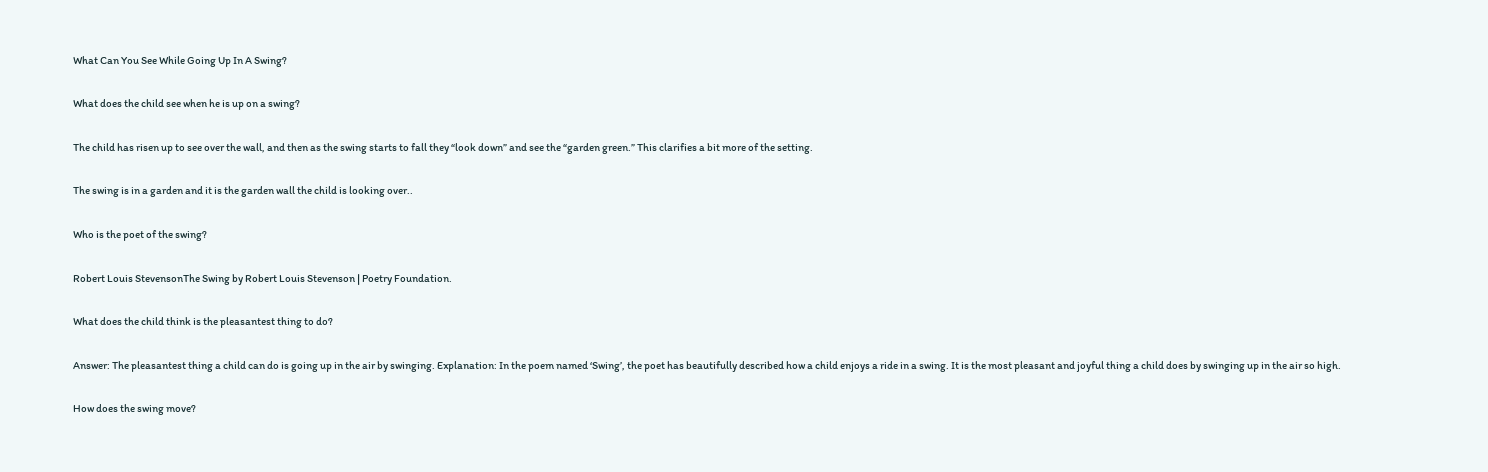What Can You See While Going Up In A Swing?

What does the child see when he is up on a swing?

The child has risen up to see over the wall, and then as the swing starts to fall they “look down” and see the “garden green.” This clarifies a bit more of the setting.

The swing is in a garden and it is the garden wall the child is looking over..

Who is the poet of the swing?

Robert Louis StevensonThe Swing by Robert Louis Stevenson | Poetry Foundation.

What does the child think is the pleasantest thing to do?

Answer: The pleasantest thing a child can do is going up in the air by swinging. Explanation: In the poem named ‘Swing’, the poet has beautifully described how a child enjoys a ride in a swing. It is the most pleasant and joyful thing a child does by swinging up in the air so high.

How does the swing move?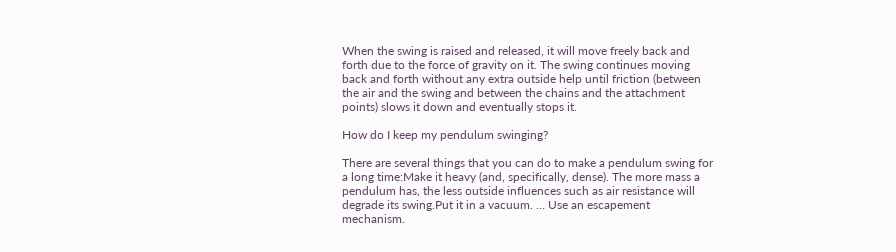When the swing is raised and released, it will move freely back and forth due to the force of gravity on it. The swing continues moving back and forth without any extra outside help until friction (between the air and the swing and between the chains and the attachment points) slows it down and eventually stops it.

How do I keep my pendulum swinging?

There are several things that you can do to make a pendulum swing for a long time:Make it heavy (and, specifically, dense). The more mass a pendulum has, the less outside influences such as air resistance will degrade its swing.Put it in a vacuum. … Use an escapement mechanism.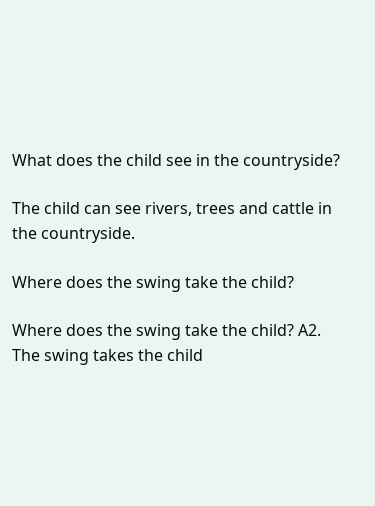What does the child see in the countryside?

The child can see rivers, trees and cattle in the countryside.

Where does the swing take the child?

Where does the swing take the child? A2. The swing takes the child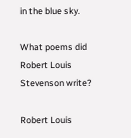in the blue sky.

What poems did Robert Louis Stevenson write?

Robert Louis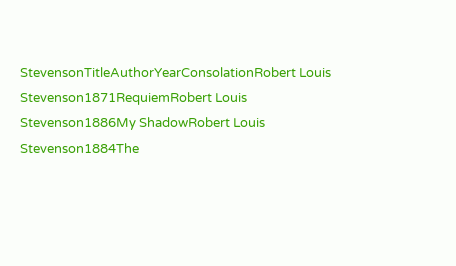StevensonTitleAuthorYearConsolationRobert Louis Stevenson1871RequiemRobert Louis Stevenson1886My ShadowRobert Louis Stevenson1884The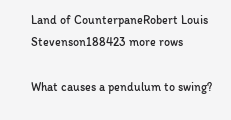Land of CounterpaneRobert Louis Stevenson188423 more rows

What causes a pendulum to swing?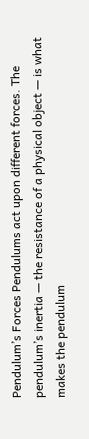Pendulum’s Forces Pendulums act upon different forces. The pendulum’s inertia — the resistance of a physical object — is what makes the pendulum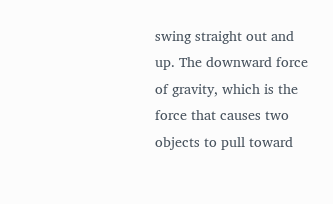swing straight out and up. The downward force of gravity, which is the force that causes two objects to pull toward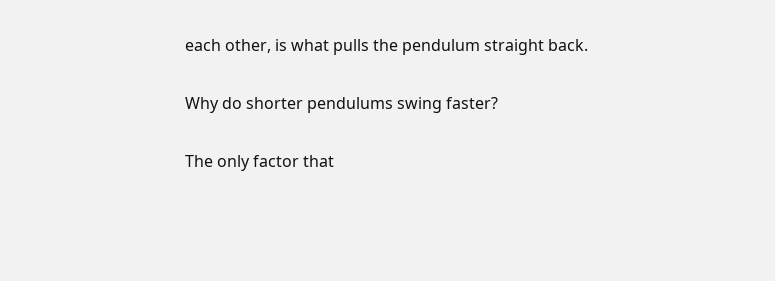each other, is what pulls the pendulum straight back.

Why do shorter pendulums swing faster?

The only factor that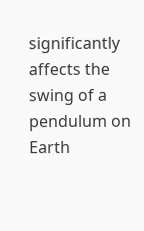significantly affects the swing of a pendulum on Earth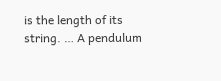is the length of its string. … A pendulum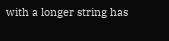with a longer string has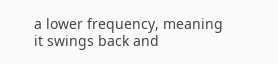a lower frequency, meaning it swings back and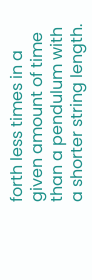forth less times in a given amount of time than a pendulum with a shorter string length.